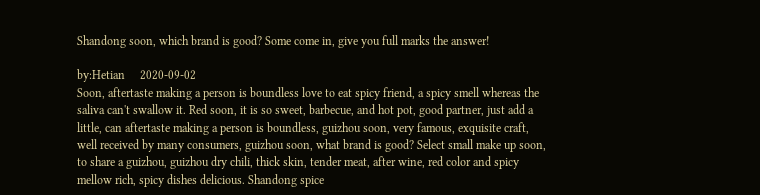Shandong soon, which brand is good? Some come in, give you full marks the answer!

by:Hetian     2020-09-02
Soon, aftertaste making a person is boundless love to eat spicy friend, a spicy smell whereas the saliva can't swallow it. Red soon, it is so sweet, barbecue, and hot pot, good partner, just add a little, can aftertaste making a person is boundless, guizhou soon, very famous, exquisite craft, well received by many consumers, guizhou soon, what brand is good? Select small make up soon, to share a guizhou, guizhou dry chili, thick skin, tender meat, after wine, red color and spicy mellow rich, spicy dishes delicious. Shandong spice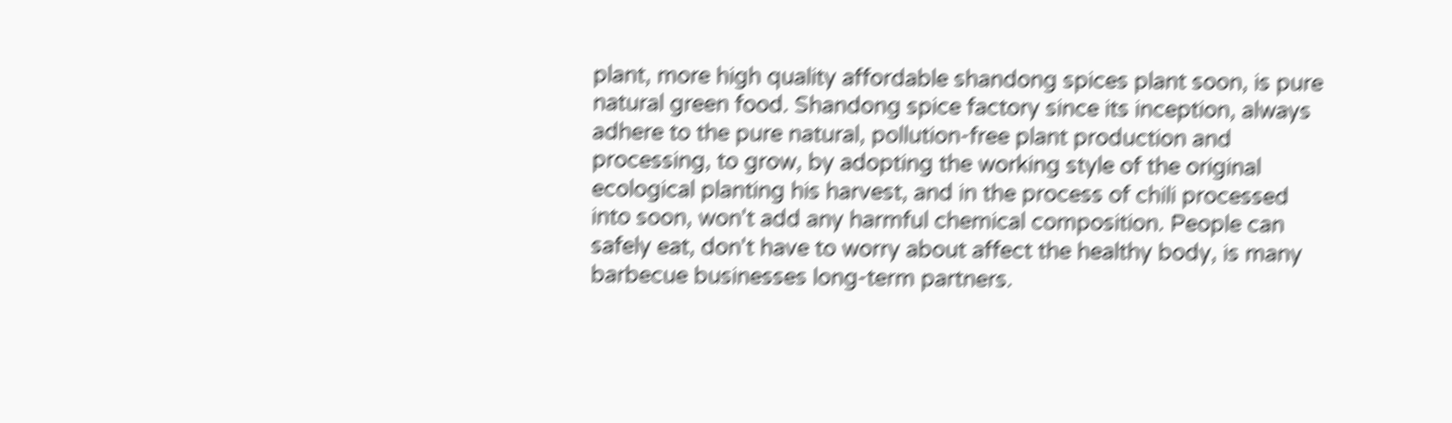plant, more high quality affordable shandong spices plant soon, is pure natural green food. Shandong spice factory since its inception, always adhere to the pure natural, pollution-free plant production and processing, to grow, by adopting the working style of the original ecological planting his harvest, and in the process of chili processed into soon, won't add any harmful chemical composition. People can safely eat, don't have to worry about affect the healthy body, is many barbecue businesses long-term partners.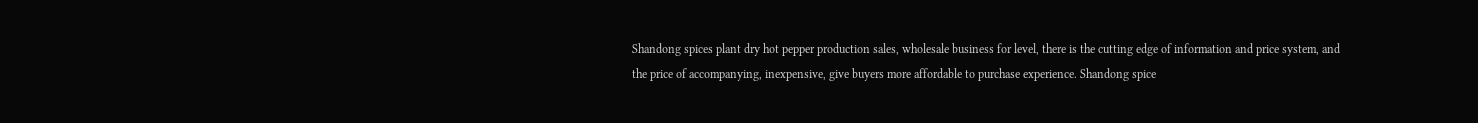Shandong spices plant dry hot pepper production sales, wholesale business for level, there is the cutting edge of information and price system, and the price of accompanying, inexpensive, give buyers more affordable to purchase experience. Shandong spice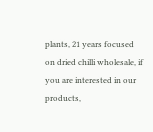plants, 21 years focused on dried chilli wholesale, if you are interested in our products,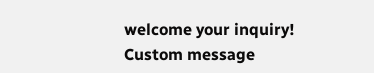welcome your inquiry!
Custom message